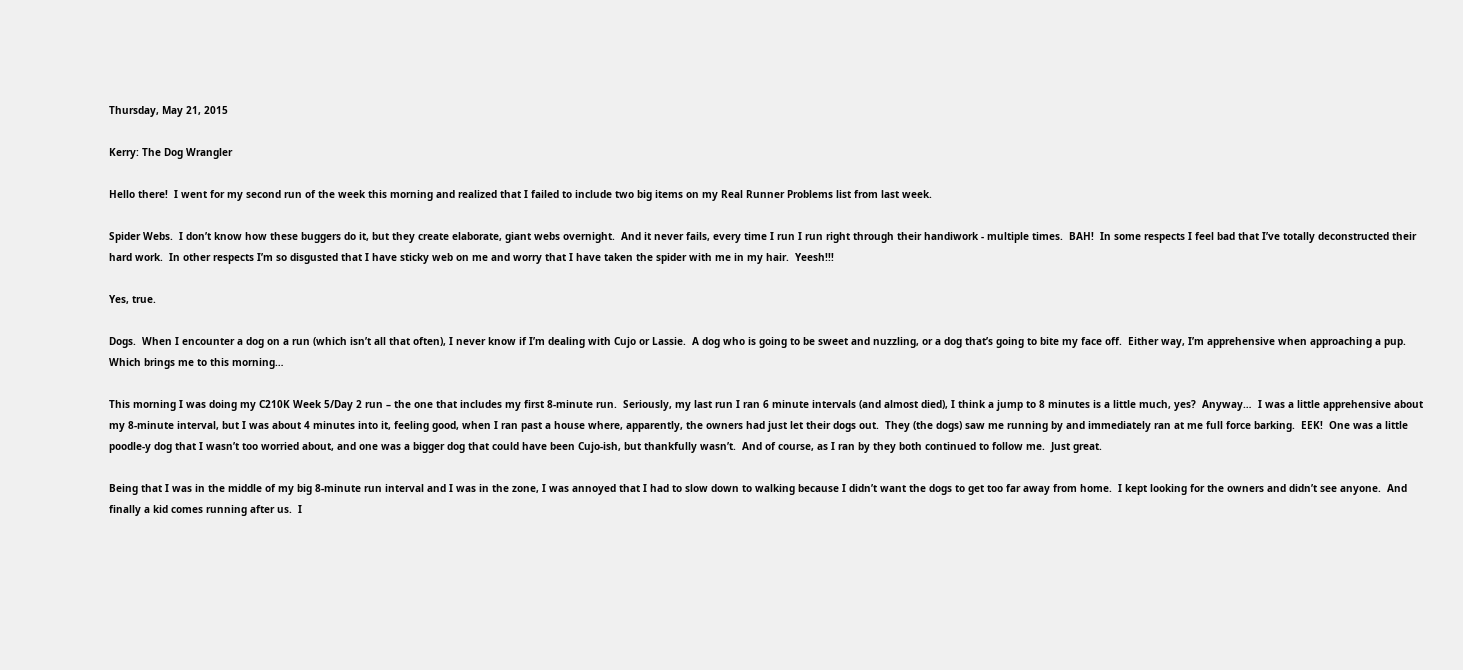Thursday, May 21, 2015

Kerry: The Dog Wrangler

Hello there!  I went for my second run of the week this morning and realized that I failed to include two big items on my Real Runner Problems list from last week.

Spider Webs.  I don’t know how these buggers do it, but they create elaborate, giant webs overnight.  And it never fails, every time I run I run right through their handiwork - multiple times.  BAH!  In some respects I feel bad that I’ve totally deconstructed their hard work.  In other respects I’m so disgusted that I have sticky web on me and worry that I have taken the spider with me in my hair.  Yeesh!!!

Yes, true.

Dogs.  When I encounter a dog on a run (which isn’t all that often), I never know if I’m dealing with Cujo or Lassie.  A dog who is going to be sweet and nuzzling, or a dog that’s going to bite my face off.  Either way, I’m apprehensive when approaching a pup.  Which brings me to this morning…

This morning I was doing my C210K Week 5/Day 2 run – the one that includes my first 8-minute run.  Seriously, my last run I ran 6 minute intervals (and almost died), I think a jump to 8 minutes is a little much, yes?  Anyway…  I was a little apprehensive about my 8-minute interval, but I was about 4 minutes into it, feeling good, when I ran past a house where, apparently, the owners had just let their dogs out.  They (the dogs) saw me running by and immediately ran at me full force barking.  EEK!  One was a little poodle-y dog that I wasn’t too worried about, and one was a bigger dog that could have been Cujo-ish, but thankfully wasn’t.  And of course, as I ran by they both continued to follow me.  Just great.

Being that I was in the middle of my big 8-minute run interval and I was in the zone, I was annoyed that I had to slow down to walking because I didn’t want the dogs to get too far away from home.  I kept looking for the owners and didn’t see anyone.  And finally a kid comes running after us.  I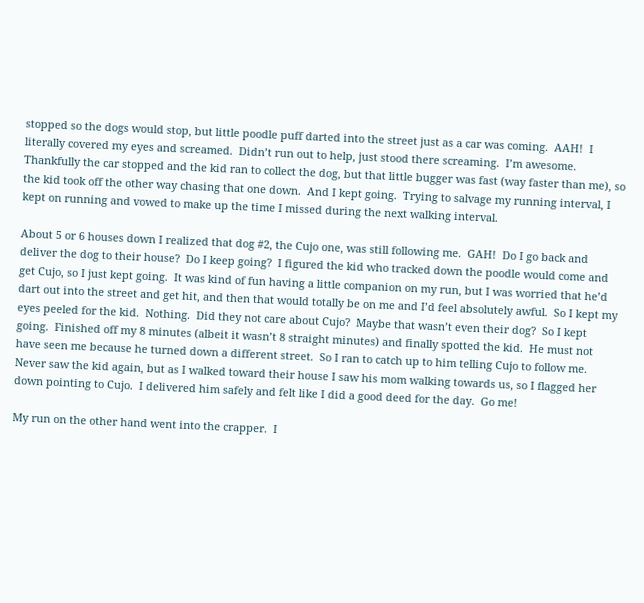stopped so the dogs would stop, but little poodle puff darted into the street just as a car was coming.  AAH!  I literally covered my eyes and screamed.  Didn’t run out to help, just stood there screaming.  I’m awesome.  Thankfully the car stopped and the kid ran to collect the dog, but that little bugger was fast (way faster than me), so the kid took off the other way chasing that one down.  And I kept going.  Trying to salvage my running interval, I kept on running and vowed to make up the time I missed during the next walking interval.

About 5 or 6 houses down I realized that dog #2, the Cujo one, was still following me.  GAH!  Do I go back and deliver the dog to their house?  Do I keep going?  I figured the kid who tracked down the poodle would come and get Cujo, so I just kept going.  It was kind of fun having a little companion on my run, but I was worried that he’d dart out into the street and get hit, and then that would totally be on me and I’d feel absolutely awful.  So I kept my eyes peeled for the kid.  Nothing.  Did they not care about Cujo?  Maybe that wasn’t even their dog?  So I kept going.  Finished off my 8 minutes (albeit it wasn’t 8 straight minutes) and finally spotted the kid.  He must not have seen me because he turned down a different street.  So I ran to catch up to him telling Cujo to follow me.  Never saw the kid again, but as I walked toward their house I saw his mom walking towards us, so I flagged her down pointing to Cujo.  I delivered him safely and felt like I did a good deed for the day.  Go me!

My run on the other hand went into the crapper.  I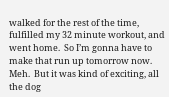walked for the rest of the time, fulfilled my 32 minute workout, and went home.  So I’m gonna have to make that run up tomorrow now.  Meh.  But it was kind of exciting, all the dog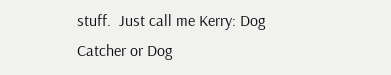stuff.  Just call me Kerry: Dog Catcher or Dog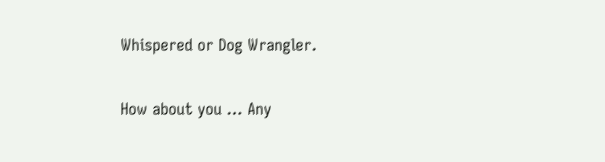Whispered or Dog Wrangler.

How about you … Any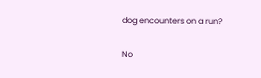dog encounters on a run?

No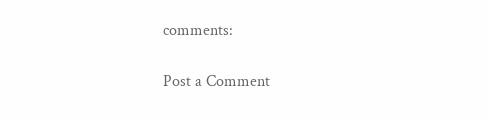comments:

Post a Comment